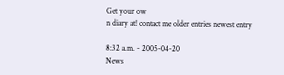Get your ow
n diary at! contact me older entries newest entry

8:32 a.m. - 2005-04-20
News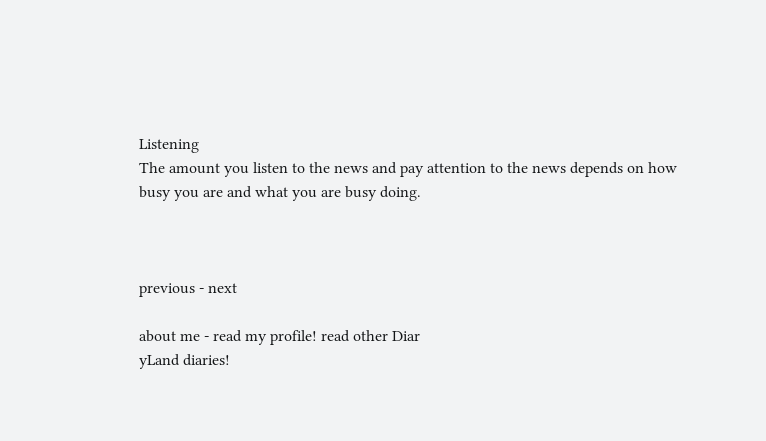Listening
The amount you listen to the news and pay attention to the news depends on how busy you are and what you are busy doing.



previous - next

about me - read my profile! read other Diar
yLand diaries!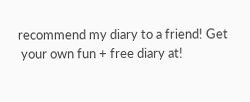recommend my diary to a friend! Get
 your own fun + free diary at!